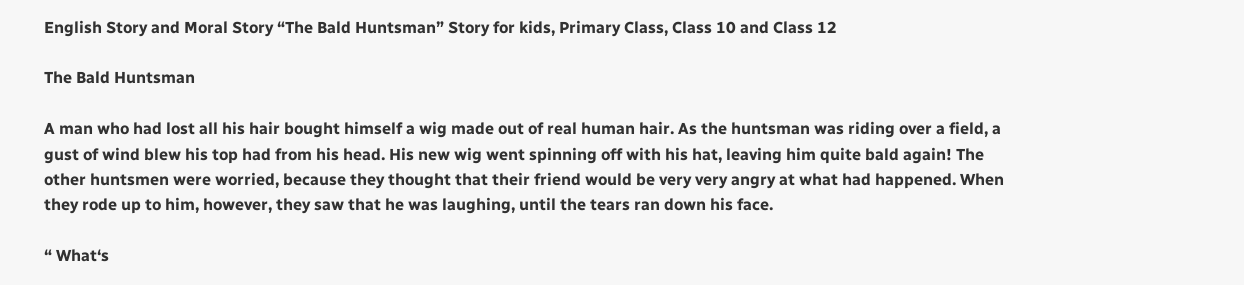English Story and Moral Story “The Bald Huntsman” Story for kids, Primary Class, Class 10 and Class 12

The Bald Huntsman

A man who had lost all his hair bought himself a wig made out of real human hair. As the huntsman was riding over a field, a gust of wind blew his top had from his head. His new wig went spinning off with his hat, leaving him quite bald again! The other huntsmen were worried, because they thought that their friend would be very very angry at what had happened. When they rode up to him, however, they saw that he was laughing, until the tears ran down his face.

“ What‘s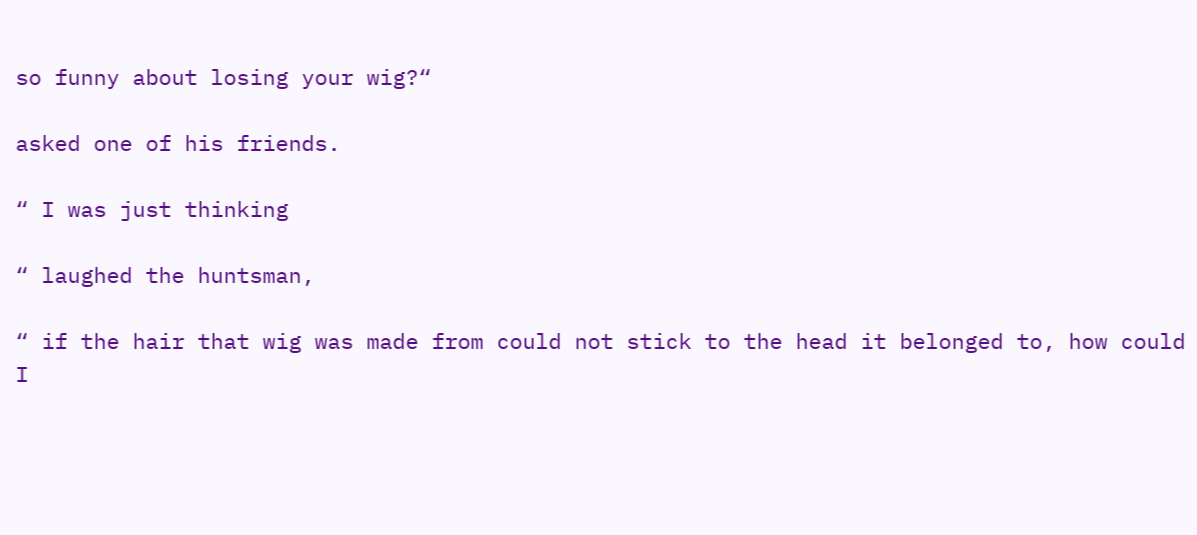so funny about losing your wig?“

asked one of his friends.

“ I was just thinking

“ laughed the huntsman,

“ if the hair that wig was made from could not stick to the head it belonged to, how could I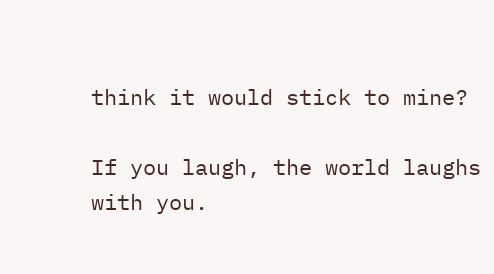think it would stick to mine?

If you laugh, the world laughs with you.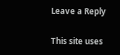Leave a Reply

This site uses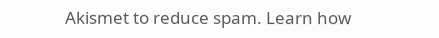Akismet to reduce spam. Learn how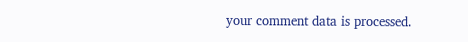your comment data is processed.